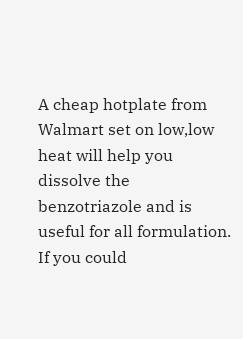A cheap hotplate from Walmart set on low,low heat will help you dissolve the benzotriazole and is useful for all formulation. If you could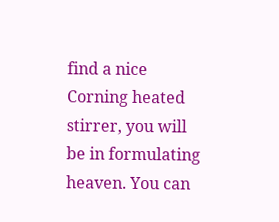find a nice Corning heated stirrer, you will be in formulating heaven. You can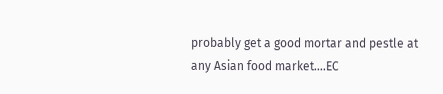probably get a good mortar and pestle at any Asian food market....EC